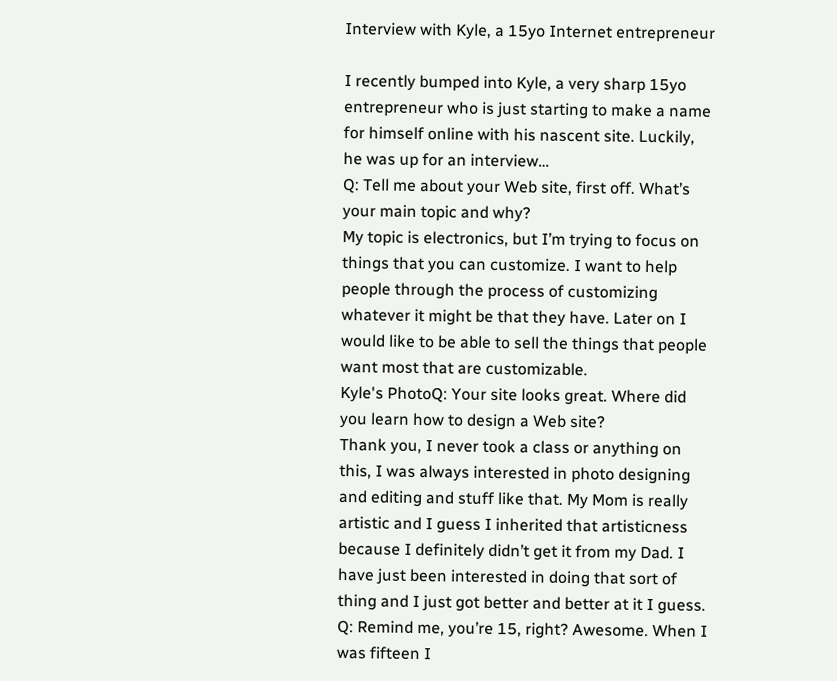Interview with Kyle, a 15yo Internet entrepreneur

I recently bumped into Kyle, a very sharp 15yo entrepreneur who is just starting to make a name for himself online with his nascent site. Luckily, he was up for an interview…
Q: Tell me about your Web site, first off. What’s your main topic and why?
My topic is electronics, but I’m trying to focus on things that you can customize. I want to help people through the process of customizing whatever it might be that they have. Later on I would like to be able to sell the things that people want most that are customizable.
Kyle's PhotoQ: Your site looks great. Where did you learn how to design a Web site?
Thank you, I never took a class or anything on this, I was always interested in photo designing and editing and stuff like that. My Mom is really artistic and I guess I inherited that artisticness because I definitely didn’t get it from my Dad. I have just been interested in doing that sort of thing and I just got better and better at it I guess.
Q: Remind me, you’re 15, right? Awesome. When I was fifteen I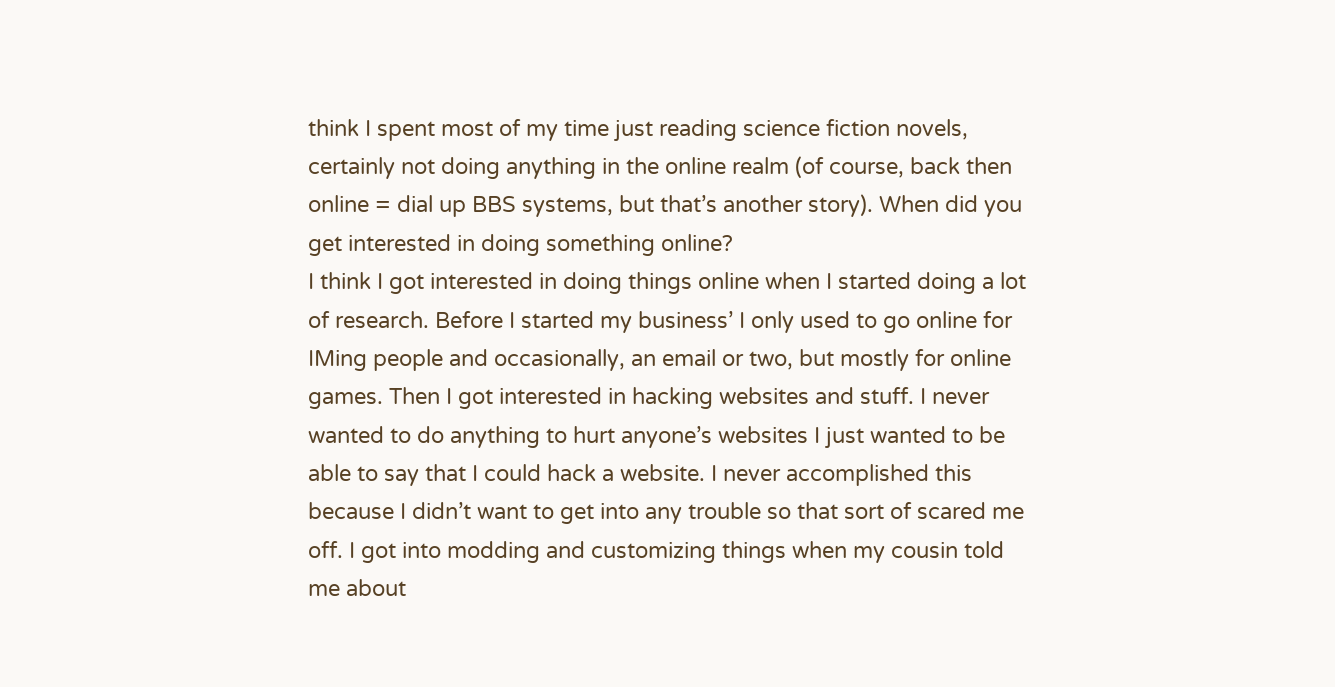think I spent most of my time just reading science fiction novels, certainly not doing anything in the online realm (of course, back then online = dial up BBS systems, but that’s another story). When did you get interested in doing something online?
I think I got interested in doing things online when I started doing a lot of research. Before I started my business’ I only used to go online for IMing people and occasionally, an email or two, but mostly for online games. Then I got interested in hacking websites and stuff. I never wanted to do anything to hurt anyone’s websites I just wanted to be able to say that I could hack a website. I never accomplished this because I didn’t want to get into any trouble so that sort of scared me off. I got into modding and customizing things when my cousin told me about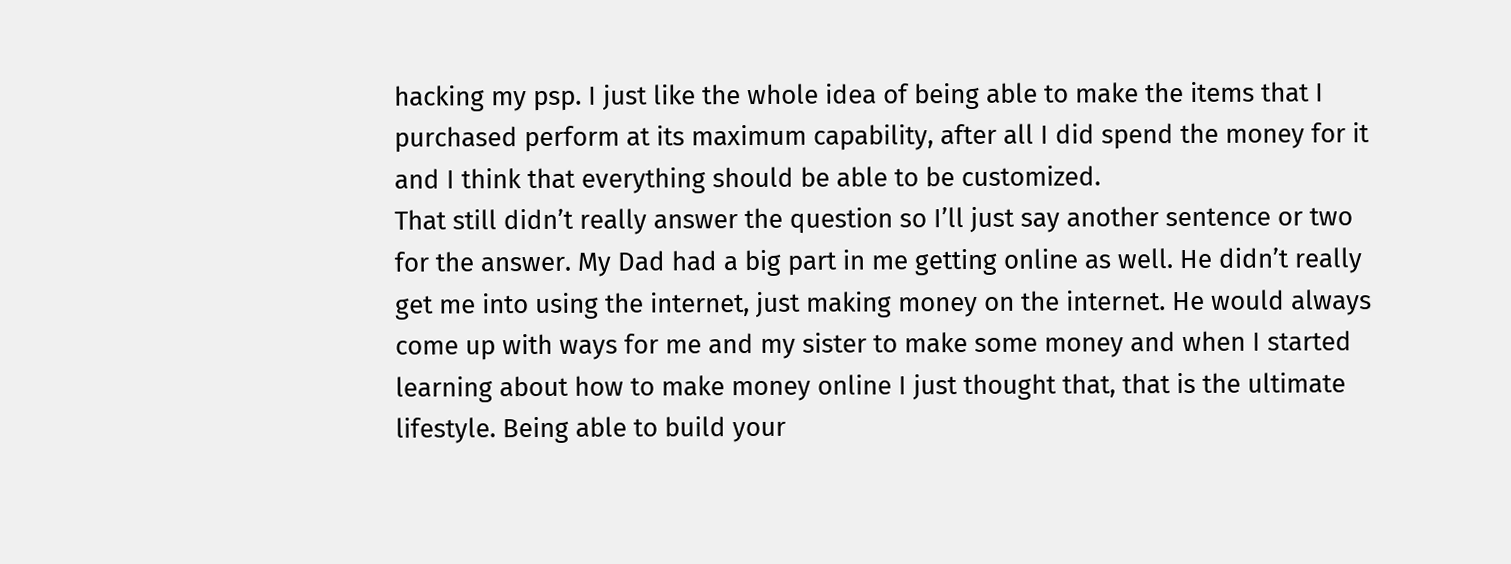hacking my psp. I just like the whole idea of being able to make the items that I purchased perform at its maximum capability, after all I did spend the money for it and I think that everything should be able to be customized.
That still didn’t really answer the question so I’ll just say another sentence or two for the answer. My Dad had a big part in me getting online as well. He didn’t really get me into using the internet, just making money on the internet. He would always come up with ways for me and my sister to make some money and when I started learning about how to make money online I just thought that, that is the ultimate lifestyle. Being able to build your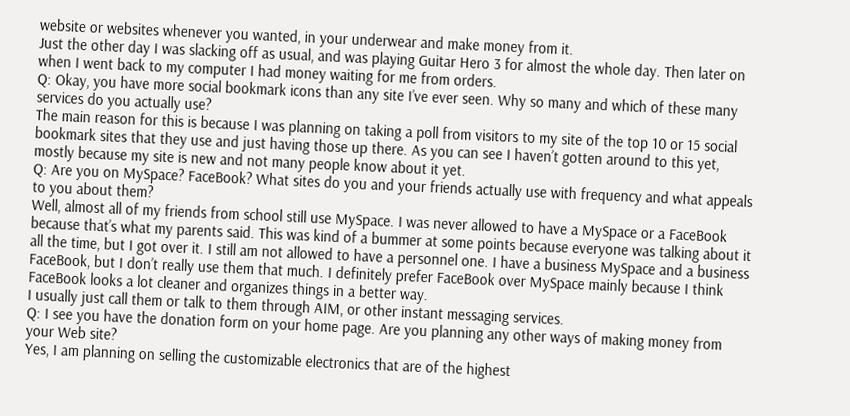website or websites whenever you wanted, in your underwear and make money from it.
Just the other day I was slacking off as usual, and was playing Guitar Hero 3 for almost the whole day. Then later on when I went back to my computer I had money waiting for me from orders.
Q: Okay, you have more social bookmark icons than any site I’ve ever seen. Why so many and which of these many services do you actually use?
The main reason for this is because I was planning on taking a poll from visitors to my site of the top 10 or 15 social bookmark sites that they use and just having those up there. As you can see I haven’t gotten around to this yet, mostly because my site is new and not many people know about it yet.
Q: Are you on MySpace? FaceBook? What sites do you and your friends actually use with frequency and what appeals to you about them?
Well, almost all of my friends from school still use MySpace. I was never allowed to have a MySpace or a FaceBook because that’s what my parents said. This was kind of a bummer at some points because everyone was talking about it all the time, but I got over it. I still am not allowed to have a personnel one. I have a business MySpace and a business FaceBook, but I don’t really use them that much. I definitely prefer FaceBook over MySpace mainly because I think FaceBook looks a lot cleaner and organizes things in a better way.
I usually just call them or talk to them through AIM, or other instant messaging services.
Q: I see you have the donation form on your home page. Are you planning any other ways of making money from your Web site?
Yes, I am planning on selling the customizable electronics that are of the highest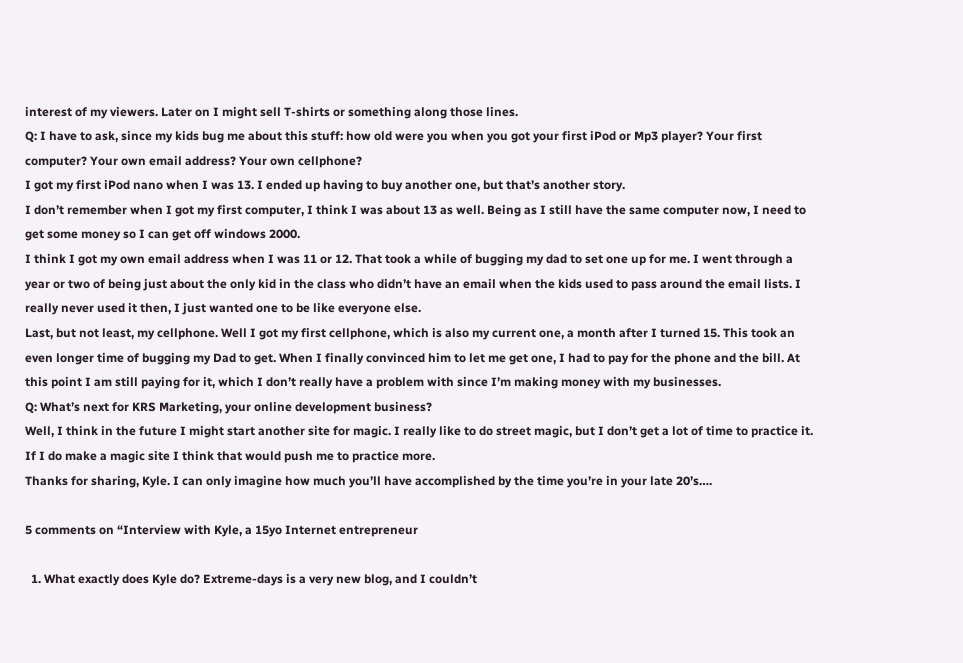interest of my viewers. Later on I might sell T-shirts or something along those lines.
Q: I have to ask, since my kids bug me about this stuff: how old were you when you got your first iPod or Mp3 player? Your first computer? Your own email address? Your own cellphone?
I got my first iPod nano when I was 13. I ended up having to buy another one, but that’s another story.
I don’t remember when I got my first computer, I think I was about 13 as well. Being as I still have the same computer now, I need to get some money so I can get off windows 2000.
I think I got my own email address when I was 11 or 12. That took a while of bugging my dad to set one up for me. I went through a year or two of being just about the only kid in the class who didn’t have an email when the kids used to pass around the email lists. I really never used it then, I just wanted one to be like everyone else.
Last, but not least, my cellphone. Well I got my first cellphone, which is also my current one, a month after I turned 15. This took an even longer time of bugging my Dad to get. When I finally convinced him to let me get one, I had to pay for the phone and the bill. At this point I am still paying for it, which I don’t really have a problem with since I’m making money with my businesses.
Q: What’s next for KRS Marketing, your online development business?
Well, I think in the future I might start another site for magic. I really like to do street magic, but I don’t get a lot of time to practice it. If I do make a magic site I think that would push me to practice more.
Thanks for sharing, Kyle. I can only imagine how much you’ll have accomplished by the time you’re in your late 20’s….

5 comments on “Interview with Kyle, a 15yo Internet entrepreneur

  1. What exactly does Kyle do? Extreme-days is a very new blog, and I couldn’t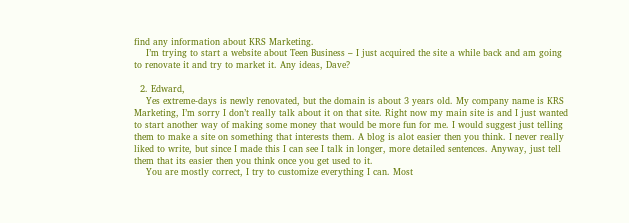find any information about KRS Marketing.
    I’m trying to start a website about Teen Business – I just acquired the site a while back and am going to renovate it and try to market it. Any ideas, Dave?

  2. Edward,
    Yes extreme-days is newly renovated, but the domain is about 3 years old. My company name is KRS Marketing, I’m sorry I don’t really talk about it on that site. Right now my main site is and I just wanted to start another way of making some money that would be more fun for me. I would suggest just telling them to make a site on something that interests them. A blog is alot easier then you think. I never really liked to write, but since I made this I can see I talk in longer, more detailed sentences. Anyway, just tell them that its easier then you think once you get used to it.
    You are mostly correct, I try to customize everything I can. Most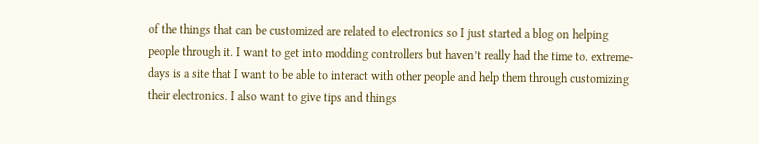of the things that can be customized are related to electronics so I just started a blog on helping people through it. I want to get into modding controllers but haven’t really had the time to. extreme-days is a site that I want to be able to interact with other people and help them through customizing their electronics. I also want to give tips and things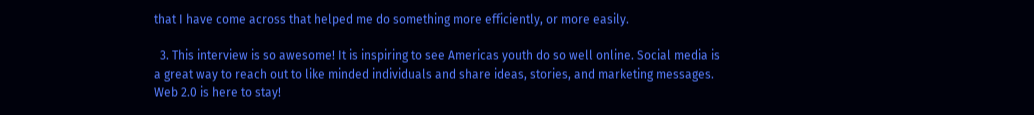that I have come across that helped me do something more efficiently, or more easily.

  3. This interview is so awesome! It is inspiring to see Americas youth do so well online. Social media is a great way to reach out to like minded individuals and share ideas, stories, and marketing messages. Web 2.0 is here to stay!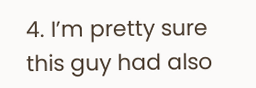4. I’m pretty sure this guy had also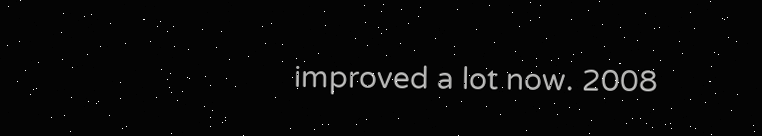improved a lot now. 2008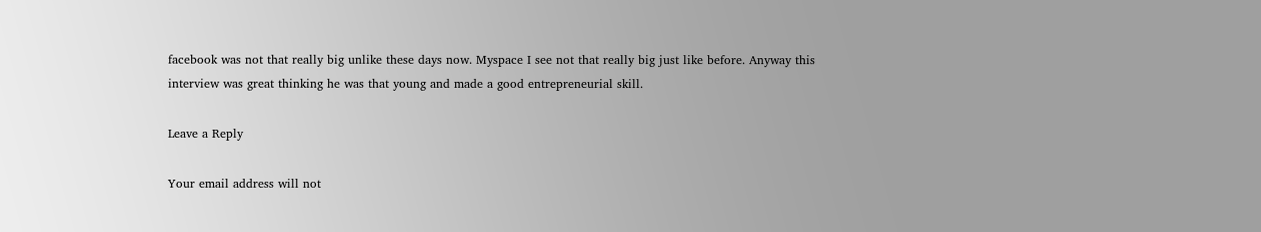facebook was not that really big unlike these days now. Myspace I see not that really big just like before. Anyway this interview was great thinking he was that young and made a good entrepreneurial skill.

Leave a Reply

Your email address will not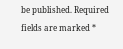be published. Required fields are marked *